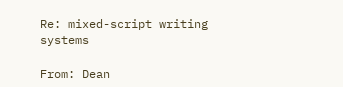Re: mixed-script writing systems

From: Dean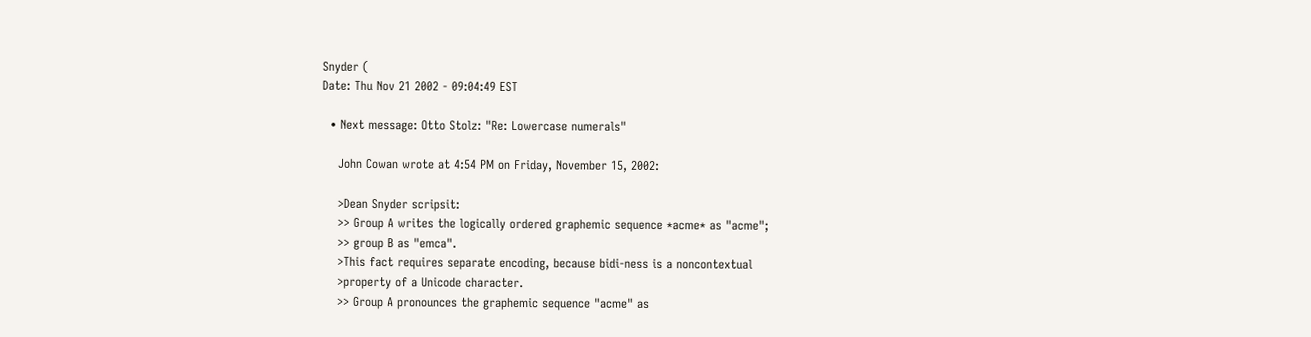Snyder (
Date: Thu Nov 21 2002 - 09:04:49 EST

  • Next message: Otto Stolz: "Re: Lowercase numerals"

    John Cowan wrote at 4:54 PM on Friday, November 15, 2002:

    >Dean Snyder scripsit:
    >> Group A writes the logically ordered graphemic sequence *acme* as "acme";
    >> group B as "emca".
    >This fact requires separate encoding, because bidi-ness is a noncontextual
    >property of a Unicode character.
    >> Group A pronounces the graphemic sequence "acme" as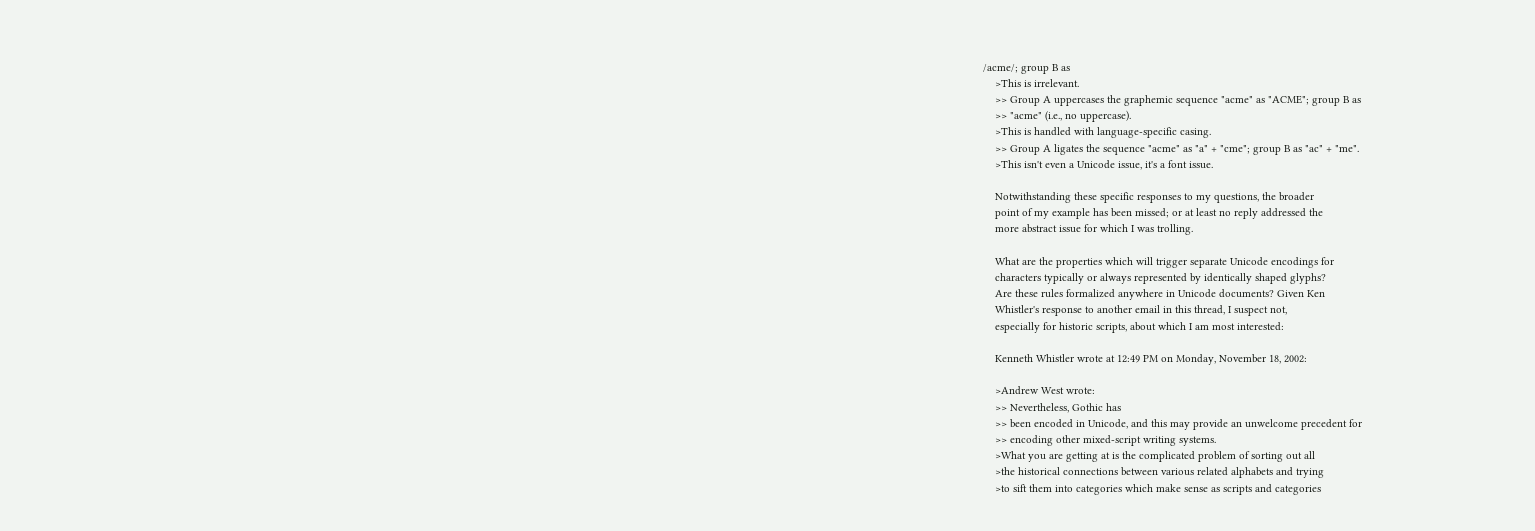/acme/; group B as
    >This is irrelevant.
    >> Group A uppercases the graphemic sequence "acme" as "ACME"; group B as
    >> "acme" (i.e., no uppercase).
    >This is handled with language-specific casing.
    >> Group A ligates the sequence "acme" as "a" + "cme"; group B as "ac" + "me".
    >This isn't even a Unicode issue, it's a font issue.

    Notwithstanding these specific responses to my questions, the broader
    point of my example has been missed; or at least no reply addressed the
    more abstract issue for which I was trolling.

    What are the properties which will trigger separate Unicode encodings for
    characters typically or always represented by identically shaped glyphs?
    Are these rules formalized anywhere in Unicode documents? Given Ken
    Whistler's response to another email in this thread, I suspect not,
    especially for historic scripts, about which I am most interested:

    Kenneth Whistler wrote at 12:49 PM on Monday, November 18, 2002:

    >Andrew West wrote:
    >> Nevertheless, Gothic has
    >> been encoded in Unicode, and this may provide an unwelcome precedent for
    >> encoding other mixed-script writing systems.
    >What you are getting at is the complicated problem of sorting out all
    >the historical connections between various related alphabets and trying
    >to sift them into categories which make sense as scripts and categories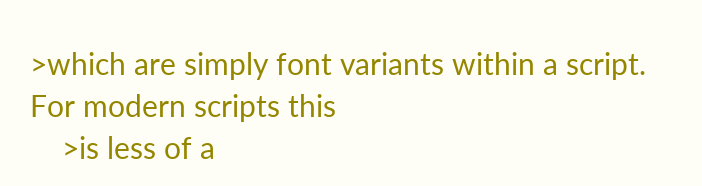>which are simply font variants within a script. For modern scripts this
    >is less of a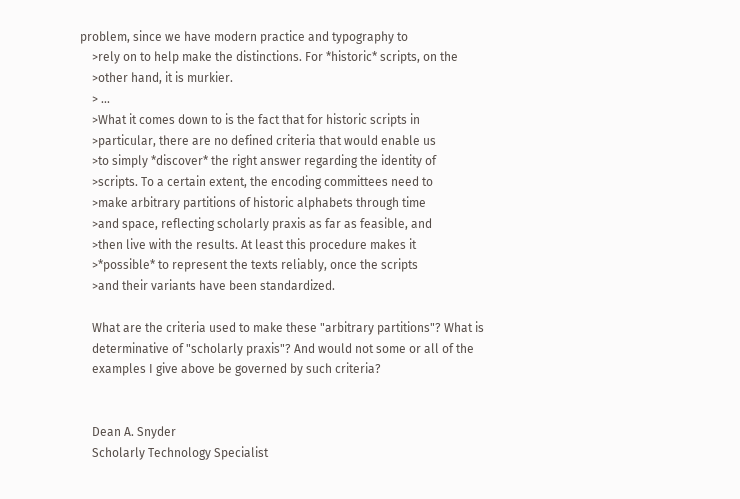problem, since we have modern practice and typography to
    >rely on to help make the distinctions. For *historic* scripts, on the
    >other hand, it is murkier.
    > ...
    >What it comes down to is the fact that for historic scripts in
    >particular, there are no defined criteria that would enable us
    >to simply *discover* the right answer regarding the identity of
    >scripts. To a certain extent, the encoding committees need to
    >make arbitrary partitions of historic alphabets through time
    >and space, reflecting scholarly praxis as far as feasible, and
    >then live with the results. At least this procedure makes it
    >*possible* to represent the texts reliably, once the scripts
    >and their variants have been standardized.

    What are the criteria used to make these "arbitrary partitions"? What is
    determinative of "scholarly praxis"? And would not some or all of the
    examples I give above be governed by such criteria?


    Dean A. Snyder
    Scholarly Technology Specialist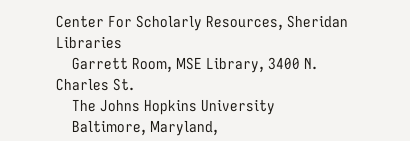Center For Scholarly Resources, Sheridan Libraries
    Garrett Room, MSE Library, 3400 N. Charles St.
    The Johns Hopkins University
    Baltimore, Maryland,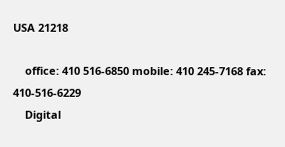USA 21218

    office: 410 516-6850 mobile: 410 245-7168 fax: 410-516-6229
    Digital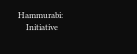Hammurabi:
    Initiative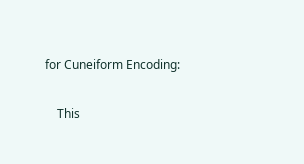for Cuneiform Encoding:

    This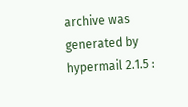archive was generated by hypermail 2.1.5 :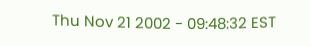Thu Nov 21 2002 - 09:48:32 EST